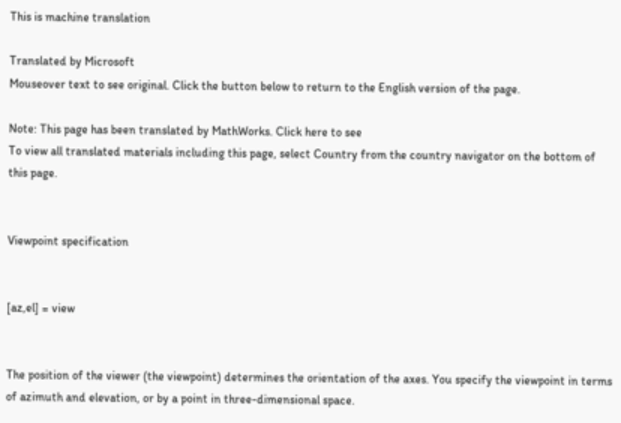This is machine translation

Translated by Microsoft
Mouseover text to see original. Click the button below to return to the English version of the page.

Note: This page has been translated by MathWorks. Click here to see
To view all translated materials including this page, select Country from the country navigator on the bottom of this page.


Viewpoint specification


[az,el] = view


The position of the viewer (the viewpoint) determines the orientation of the axes. You specify the viewpoint in terms of azimuth and elevation, or by a point in three-dimensional space.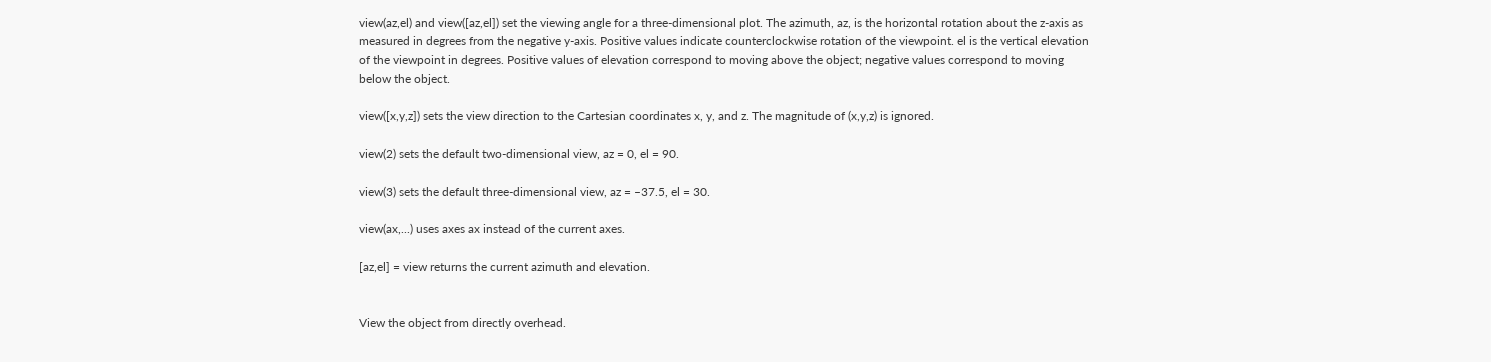view(az,el) and view([az,el]) set the viewing angle for a three-dimensional plot. The azimuth, az, is the horizontal rotation about the z-axis as measured in degrees from the negative y-axis. Positive values indicate counterclockwise rotation of the viewpoint. el is the vertical elevation of the viewpoint in degrees. Positive values of elevation correspond to moving above the object; negative values correspond to moving below the object.

view([x,y,z]) sets the view direction to the Cartesian coordinates x, y, and z. The magnitude of (x,y,z) is ignored.

view(2) sets the default two-dimensional view, az = 0, el = 90.

view(3) sets the default three-dimensional view, az = –37.5, el = 30.

view(ax,...) uses axes ax instead of the current axes.

[az,el] = view returns the current azimuth and elevation.


View the object from directly overhead.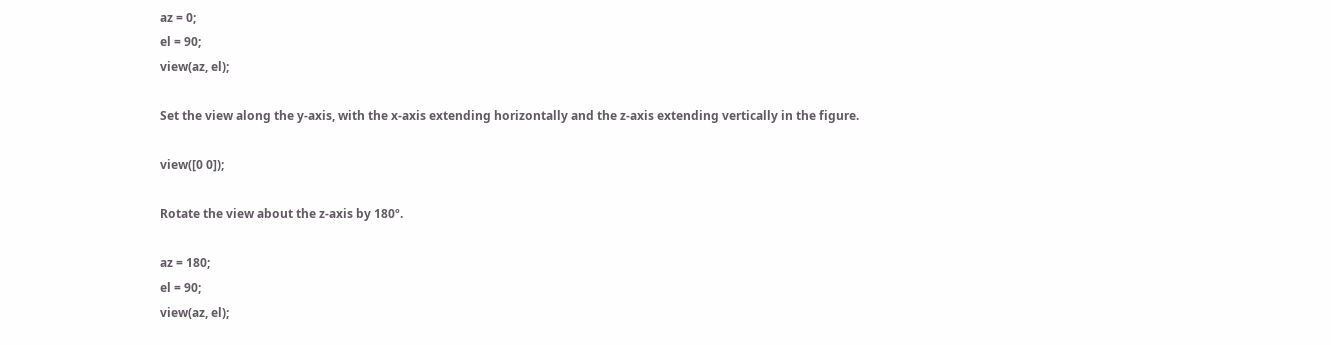az = 0;
el = 90;
view(az, el);

Set the view along the y-axis, with the x-axis extending horizontally and the z-axis extending vertically in the figure.

view([0 0]);

Rotate the view about the z-axis by 180º.

az = 180;
el = 90;
view(az, el);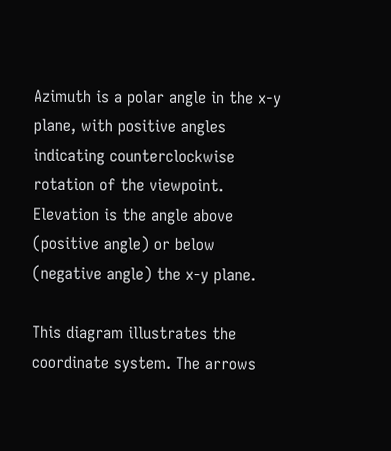Azimuth is a polar angle in the x-y plane, with positive angles indicating counterclockwise rotation of the viewpoint. Elevation is the angle above (positive angle) or below (negative angle) the x-y plane.

This diagram illustrates the coordinate system. The arrows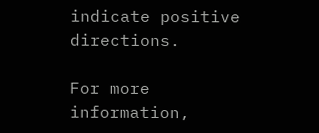indicate positive directions.

For more information,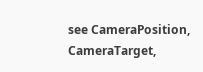see CameraPosition, CameraTarget,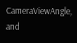CameraViewAngle, and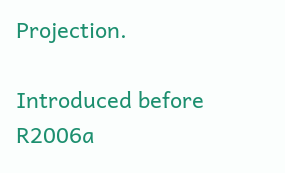Projection.

Introduced before R2006a